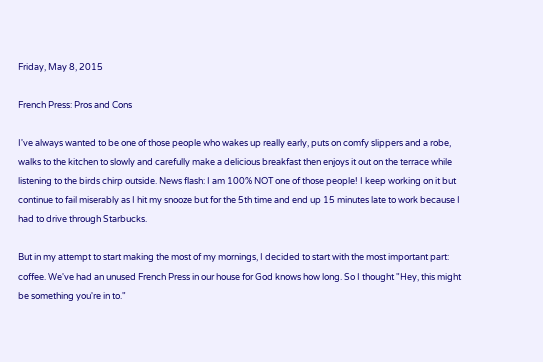Friday, May 8, 2015

French Press: Pros and Cons

I've always wanted to be one of those people who wakes up really early, puts on comfy slippers and a robe, walks to the kitchen to slowly and carefully make a delicious breakfast then enjoys it out on the terrace while listening to the birds chirp outside. News flash: I am 100% NOT one of those people! I keep working on it but continue to fail miserably as I hit my snooze but for the 5th time and end up 15 minutes late to work because I had to drive through Starbucks.

But in my attempt to start making the most of my mornings, I decided to start with the most important part: coffee. We've had an unused French Press in our house for God knows how long. So I thought "Hey, this might be something you're in to."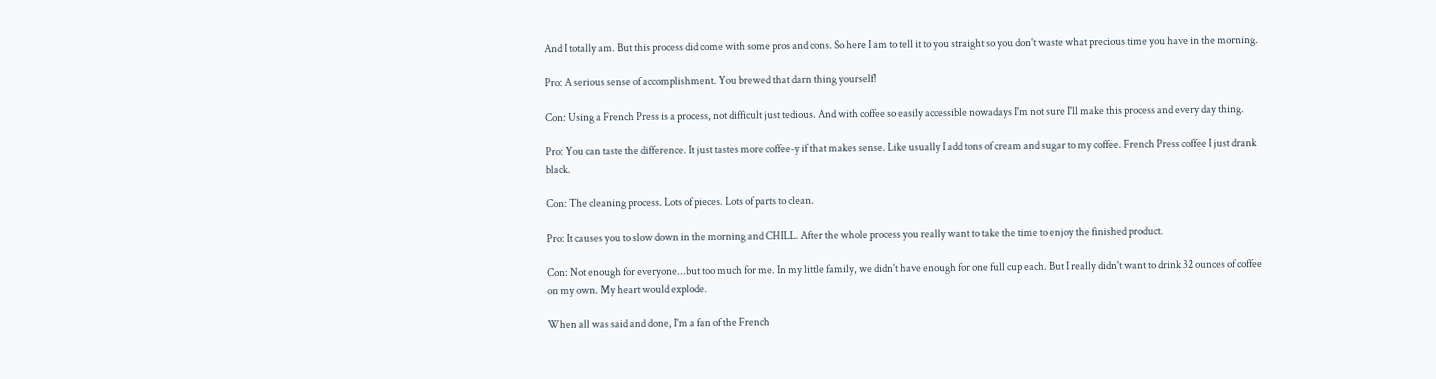And I totally am. But this process did come with some pros and cons. So here I am to tell it to you straight so you don't waste what precious time you have in the morning.

Pro: A serious sense of accomplishment. You brewed that darn thing yourself!

Con: Using a French Press is a process, not difficult just tedious. And with coffee so easily accessible nowadays I'm not sure I'll make this process and every day thing.

Pro: You can taste the difference. It just tastes more coffee-y if that makes sense. Like usually I add tons of cream and sugar to my coffee. French Press coffee I just drank black.

Con: The cleaning process. Lots of pieces. Lots of parts to clean.

Pro: It causes you to slow down in the morning and CHILL. After the whole process you really want to take the time to enjoy the finished product.

Con: Not enough for everyone...but too much for me. In my little family, we didn't have enough for one full cup each. But I really didn't want to drink 32 ounces of coffee on my own. My heart would explode.

When all was said and done, I'm a fan of the French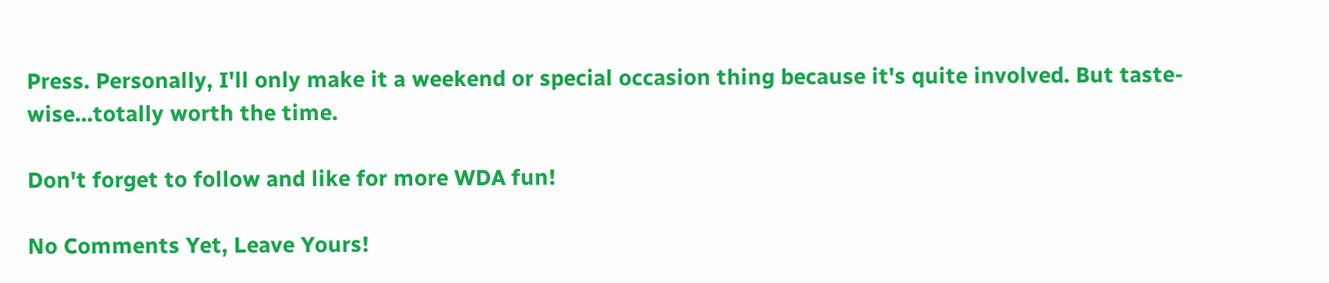Press. Personally, I'll only make it a weekend or special occasion thing because it's quite involved. But taste-wise...totally worth the time.

Don't forget to follow and like for more WDA fun!

No Comments Yet, Leave Yours!